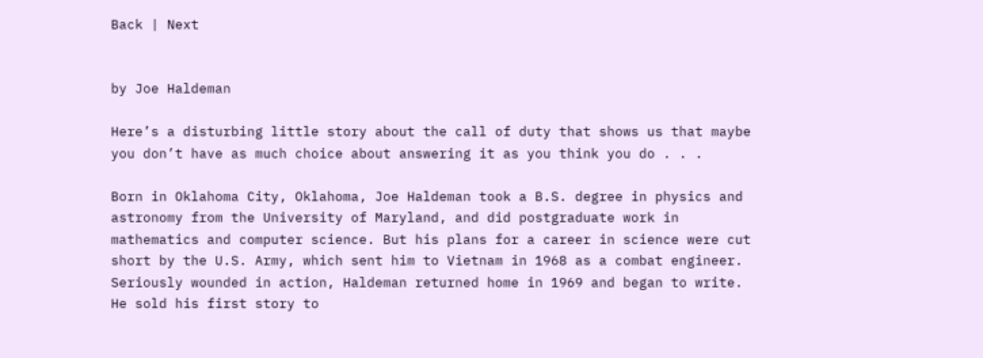Back | Next


by Joe Haldeman

Here’s a disturbing little story about the call of duty that shows us that maybe you don’t have as much choice about answering it as you think you do . . .

Born in Oklahoma City, Oklahoma, Joe Haldeman took a B.S. degree in physics and astronomy from the University of Maryland, and did postgraduate work in mathematics and computer science. But his plans for a career in science were cut short by the U.S. Army, which sent him to Vietnam in 1968 as a combat engineer. Seriously wounded in action, Haldeman returned home in 1969 and began to write. He sold his first story to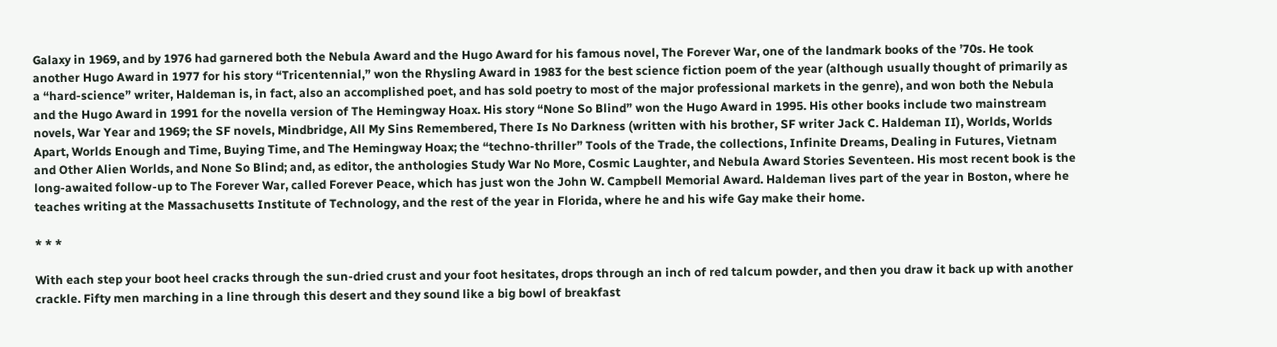Galaxy in 1969, and by 1976 had garnered both the Nebula Award and the Hugo Award for his famous novel, The Forever War, one of the landmark books of the ’70s. He took another Hugo Award in 1977 for his story “Tricentennial,” won the Rhysling Award in 1983 for the best science fiction poem of the year (although usually thought of primarily as a “hard-science” writer, Haldeman is, in fact, also an accomplished poet, and has sold poetry to most of the major professional markets in the genre), and won both the Nebula and the Hugo Award in 1991 for the novella version of The Hemingway Hoax. His story “None So Blind” won the Hugo Award in 1995. His other books include two mainstream novels, War Year and 1969; the SF novels, Mindbridge, All My Sins Remembered, There Is No Darkness (written with his brother, SF writer Jack C. Haldeman II), Worlds, Worlds Apart, Worlds Enough and Time, Buying Time, and The Hemingway Hoax; the “techno-thriller” Tools of the Trade, the collections, Infinite Dreams, Dealing in Futures, Vietnam and Other Alien Worlds, and None So Blind; and, as editor, the anthologies Study War No More, Cosmic Laughter, and Nebula Award Stories Seventeen. His most recent book is the long-awaited follow-up to The Forever War, called Forever Peace, which has just won the John W. Campbell Memorial Award. Haldeman lives part of the year in Boston, where he teaches writing at the Massachusetts Institute of Technology, and the rest of the year in Florida, where he and his wife Gay make their home.

* * *

With each step your boot heel cracks through the sun-dried crust and your foot hesitates, drops through an inch of red talcum powder, and then you draw it back up with another crackle. Fifty men marching in a line through this desert and they sound like a big bowl of breakfast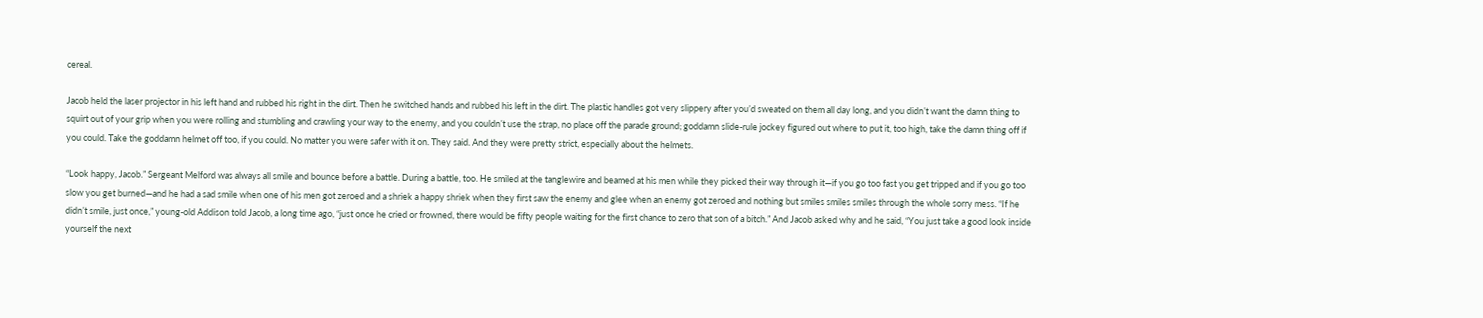cereal.

Jacob held the laser projector in his left hand and rubbed his right in the dirt. Then he switched hands and rubbed his left in the dirt. The plastic handles got very slippery after you’d sweated on them all day long, and you didn’t want the damn thing to squirt out of your grip when you were rolling and stumbling and crawling your way to the enemy, and you couldn’t use the strap, no place off the parade ground; goddamn slide-rule jockey figured out where to put it, too high, take the damn thing off if you could. Take the goddamn helmet off too, if you could. No matter you were safer with it on. They said. And they were pretty strict, especially about the helmets.

“Look happy, Jacob.” Sergeant Melford was always all smile and bounce before a battle. During a battle, too. He smiled at the tanglewire and beamed at his men while they picked their way through it—if you go too fast you get tripped and if you go too slow you get burned—and he had a sad smile when one of his men got zeroed and a shriek a happy shriek when they first saw the enemy and glee when an enemy got zeroed and nothing but smiles smiles smiles through the whole sorry mess. “If he didn’t smile, just once,” young-old Addison told Jacob, a long time ago, “just once he cried or frowned, there would be fifty people waiting for the first chance to zero that son of a bitch.” And Jacob asked why and he said, “You just take a good look inside yourself the next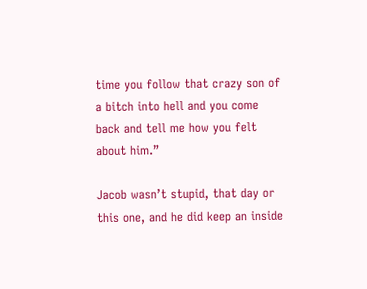time you follow that crazy son of a bitch into hell and you come back and tell me how you felt about him.”

Jacob wasn’t stupid, that day or this one, and he did keep an inside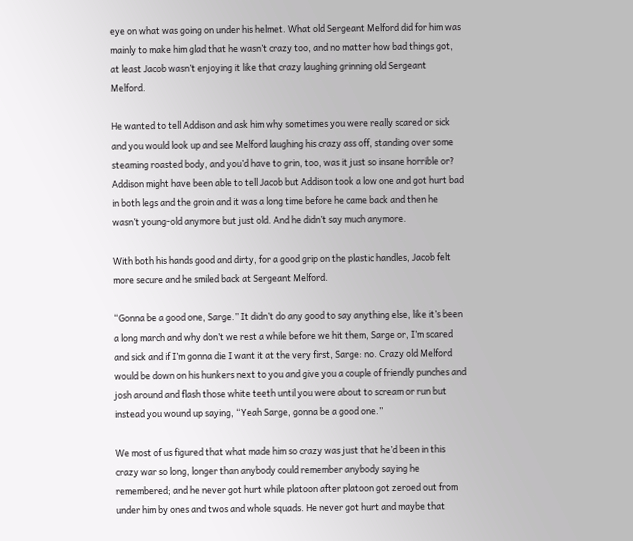eye on what was going on under his helmet. What old Sergeant Melford did for him was mainly to make him glad that he wasn’t crazy too, and no matter how bad things got, at least Jacob wasn’t enjoying it like that crazy laughing grinning old Sergeant Melford.

He wanted to tell Addison and ask him why sometimes you were really scared or sick and you would look up and see Melford laughing his crazy ass off, standing over some steaming roasted body, and you’d have to grin, too, was it just so insane horrible or? Addison might have been able to tell Jacob but Addison took a low one and got hurt bad in both legs and the groin and it was a long time before he came back and then he wasn’t young-old anymore but just old. And he didn’t say much anymore.

With both his hands good and dirty, for a good grip on the plastic handles, Jacob felt more secure and he smiled back at Sergeant Melford.

“Gonna be a good one, Sarge.” It didn’t do any good to say anything else, like it’s been a long march and why don’t we rest a while before we hit them, Sarge or, I’m scared and sick and if I’m gonna die I want it at the very first, Sarge: no. Crazy old Melford would be down on his hunkers next to you and give you a couple of friendly punches and josh around and flash those white teeth until you were about to scream or run but instead you wound up saying, “Yeah Sarge, gonna be a good one.”

We most of us figured that what made him so crazy was just that he’d been in this crazy war so long, longer than anybody could remember anybody saying he remembered; and he never got hurt while platoon after platoon got zeroed out from under him by ones and twos and whole squads. He never got hurt and maybe that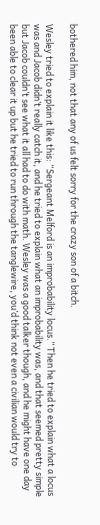bothered him, not that any of us felt sorry for the crazy son of a bitch.

Wesley tried to explain it like this: “Sergeant Melford is an improbability locus.” Then he tried to explain what a locus was and Jacob didn’t really catch it, and he tried to explain what an improbability was, and that seemed pretty simple but Jacob couldn’t see what it all had to do with math. Wesley was a good talker though, and he might have one day been able to clear it up but he tried to run through the tanglewire, you’d think not even a civilian would try to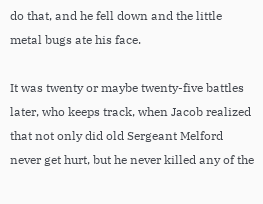do that, and he fell down and the little metal bugs ate his face.

It was twenty or maybe twenty-five battles later, who keeps track, when Jacob realized that not only did old Sergeant Melford never get hurt, but he never killed any of the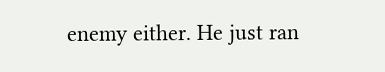enemy either. He just ran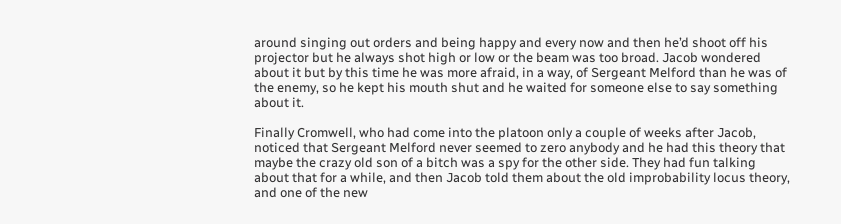around singing out orders and being happy and every now and then he’d shoot off his projector but he always shot high or low or the beam was too broad. Jacob wondered about it but by this time he was more afraid, in a way, of Sergeant Melford than he was of the enemy, so he kept his mouth shut and he waited for someone else to say something about it.

Finally Cromwell, who had come into the platoon only a couple of weeks after Jacob, noticed that Sergeant Melford never seemed to zero anybody and he had this theory that maybe the crazy old son of a bitch was a spy for the other side. They had fun talking about that for a while, and then Jacob told them about the old improbability locus theory, and one of the new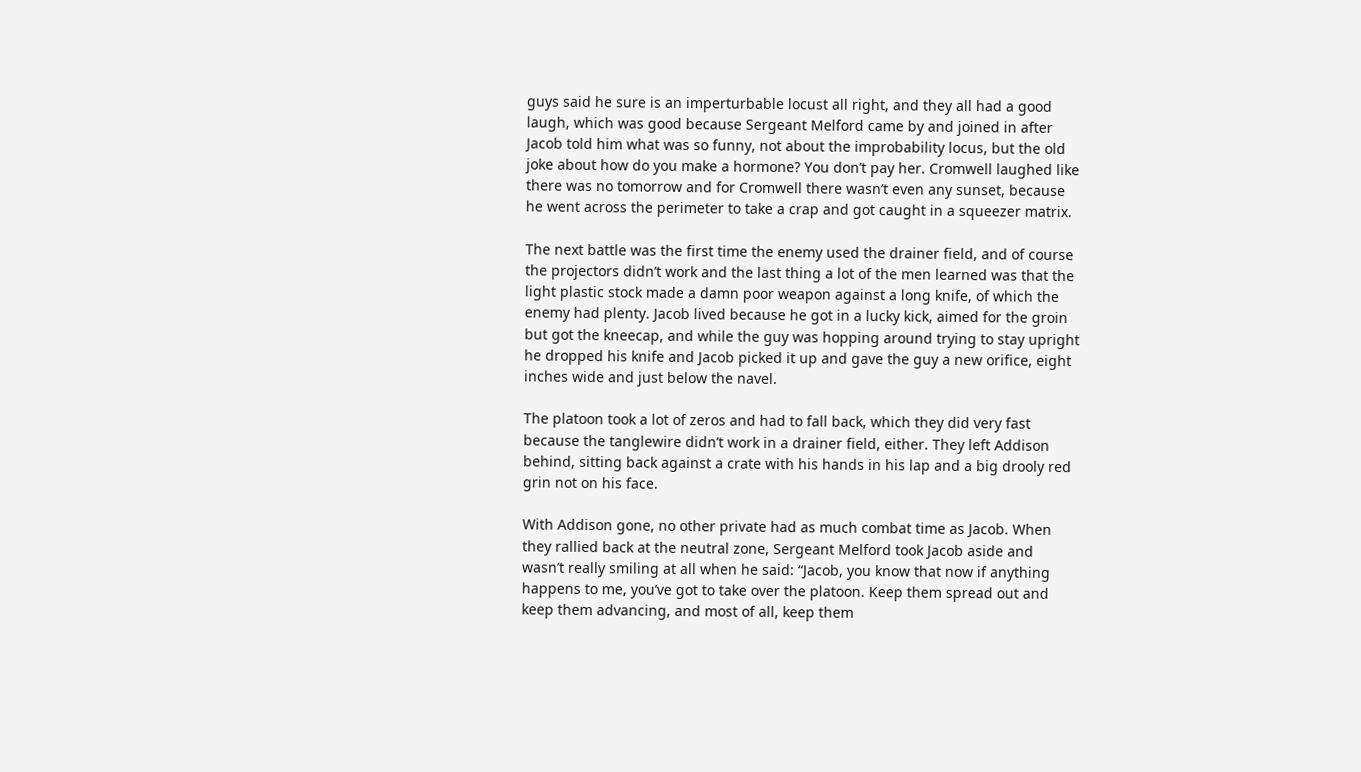guys said he sure is an imperturbable locust all right, and they all had a good laugh, which was good because Sergeant Melford came by and joined in after Jacob told him what was so funny, not about the improbability locus, but the old joke about how do you make a hormone? You don’t pay her. Cromwell laughed like there was no tomorrow and for Cromwell there wasn’t even any sunset, because he went across the perimeter to take a crap and got caught in a squeezer matrix.

The next battle was the first time the enemy used the drainer field, and of course the projectors didn’t work and the last thing a lot of the men learned was that the light plastic stock made a damn poor weapon against a long knife, of which the enemy had plenty. Jacob lived because he got in a lucky kick, aimed for the groin but got the kneecap, and while the guy was hopping around trying to stay upright he dropped his knife and Jacob picked it up and gave the guy a new orifice, eight inches wide and just below the navel.

The platoon took a lot of zeros and had to fall back, which they did very fast because the tanglewire didn’t work in a drainer field, either. They left Addison behind, sitting back against a crate with his hands in his lap and a big drooly red grin not on his face.

With Addison gone, no other private had as much combat time as Jacob. When they rallied back at the neutral zone, Sergeant Melford took Jacob aside and wasn’t really smiling at all when he said: “Jacob, you know that now if anything happens to me, you’ve got to take over the platoon. Keep them spread out and keep them advancing, and most of all, keep them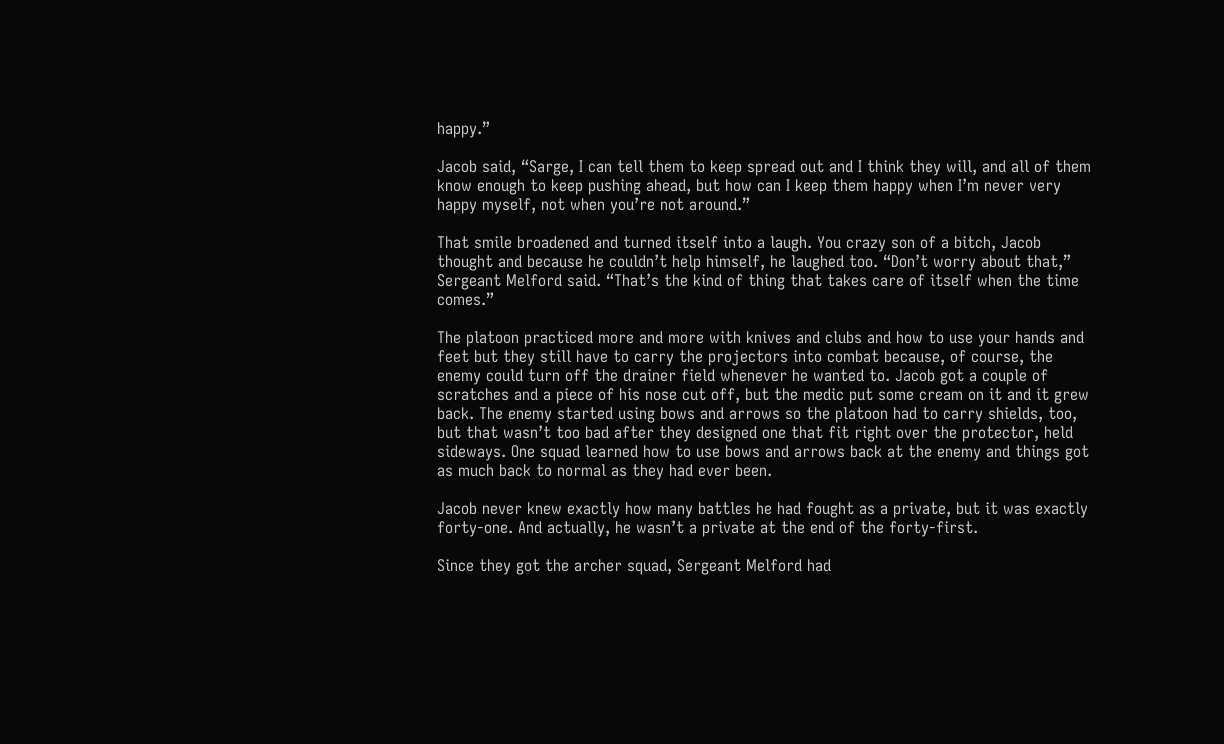happy.”

Jacob said, “Sarge, I can tell them to keep spread out and I think they will, and all of them know enough to keep pushing ahead, but how can I keep them happy when I’m never very happy myself, not when you’re not around.”

That smile broadened and turned itself into a laugh. You crazy son of a bitch, Jacob thought and because he couldn’t help himself, he laughed too. “Don’t worry about that,” Sergeant Melford said. “That’s the kind of thing that takes care of itself when the time comes.”

The platoon practiced more and more with knives and clubs and how to use your hands and feet but they still have to carry the projectors into combat because, of course, the enemy could turn off the drainer field whenever he wanted to. Jacob got a couple of scratches and a piece of his nose cut off, but the medic put some cream on it and it grew back. The enemy started using bows and arrows so the platoon had to carry shields, too, but that wasn’t too bad after they designed one that fit right over the protector, held sideways. One squad learned how to use bows and arrows back at the enemy and things got as much back to normal as they had ever been.

Jacob never knew exactly how many battles he had fought as a private, but it was exactly forty-one. And actually, he wasn’t a private at the end of the forty-first.

Since they got the archer squad, Sergeant Melford had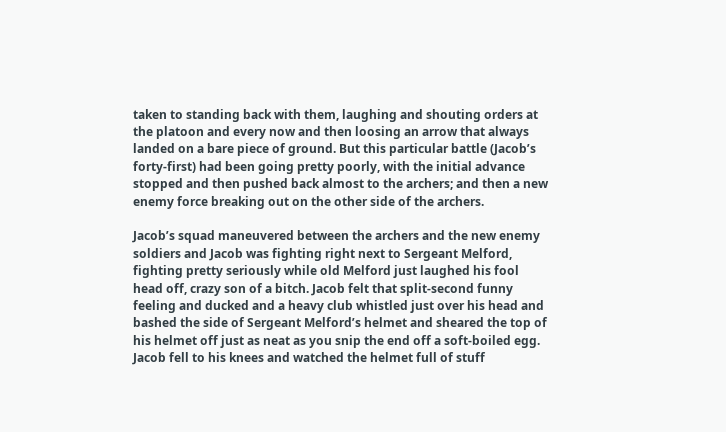taken to standing back with them, laughing and shouting orders at the platoon and every now and then loosing an arrow that always landed on a bare piece of ground. But this particular battle (Jacob’s forty-first) had been going pretty poorly, with the initial advance stopped and then pushed back almost to the archers; and then a new enemy force breaking out on the other side of the archers.

Jacob’s squad maneuvered between the archers and the new enemy soldiers and Jacob was fighting right next to Sergeant Melford, fighting pretty seriously while old Melford just laughed his fool head off, crazy son of a bitch. Jacob felt that split-second funny feeling and ducked and a heavy club whistled just over his head and bashed the side of Sergeant Melford’s helmet and sheared the top of his helmet off just as neat as you snip the end off a soft-boiled egg. Jacob fell to his knees and watched the helmet full of stuff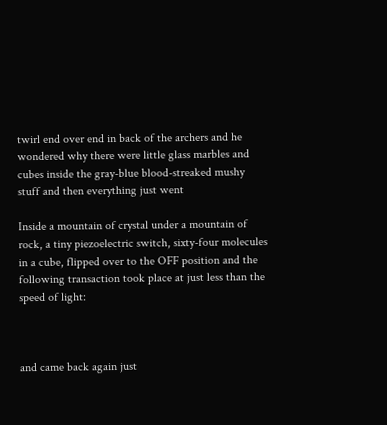twirl end over end in back of the archers and he wondered why there were little glass marbles and cubes inside the gray-blue blood-streaked mushy stuff and then everything just went

Inside a mountain of crystal under a mountain of rock, a tiny piezoelectric switch, sixty-four molecules in a cube, flipped over to the OFF position and the following transaction took place at just less than the speed of light:



and came back again just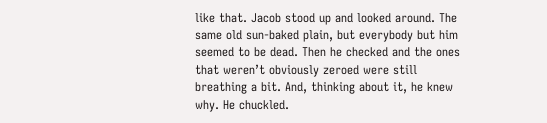like that. Jacob stood up and looked around. The same old sun-baked plain, but everybody but him seemed to be dead. Then he checked and the ones that weren’t obviously zeroed were still breathing a bit. And, thinking about it, he knew why. He chuckled.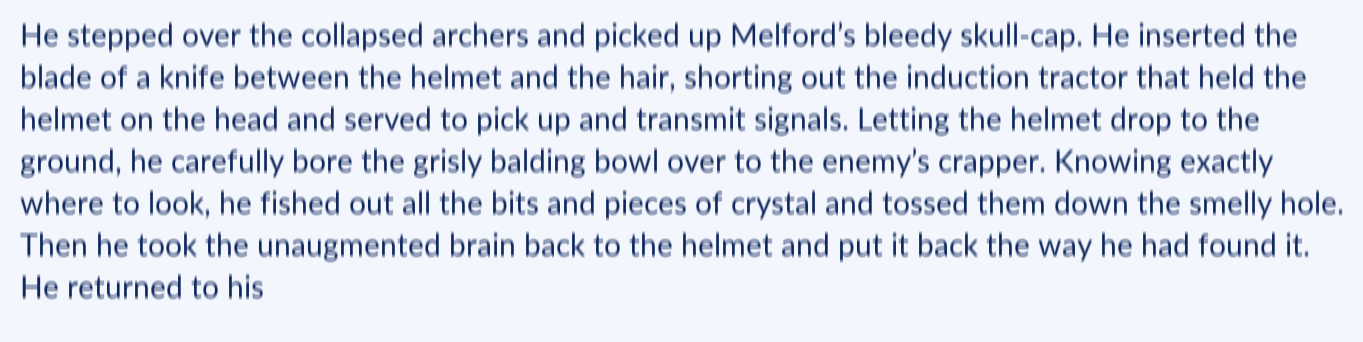He stepped over the collapsed archers and picked up Melford’s bleedy skull-cap. He inserted the blade of a knife between the helmet and the hair, shorting out the induction tractor that held the helmet on the head and served to pick up and transmit signals. Letting the helmet drop to the ground, he carefully bore the grisly balding bowl over to the enemy’s crapper. Knowing exactly where to look, he fished out all the bits and pieces of crystal and tossed them down the smelly hole. Then he took the unaugmented brain back to the helmet and put it back the way he had found it. He returned to his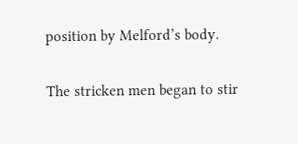position by Melford’s body.

The stricken men began to stir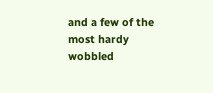and a few of the most hardy wobbled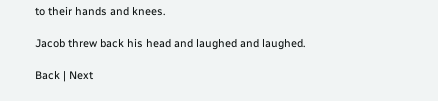to their hands and knees.

Jacob threw back his head and laughed and laughed.

Back | Next